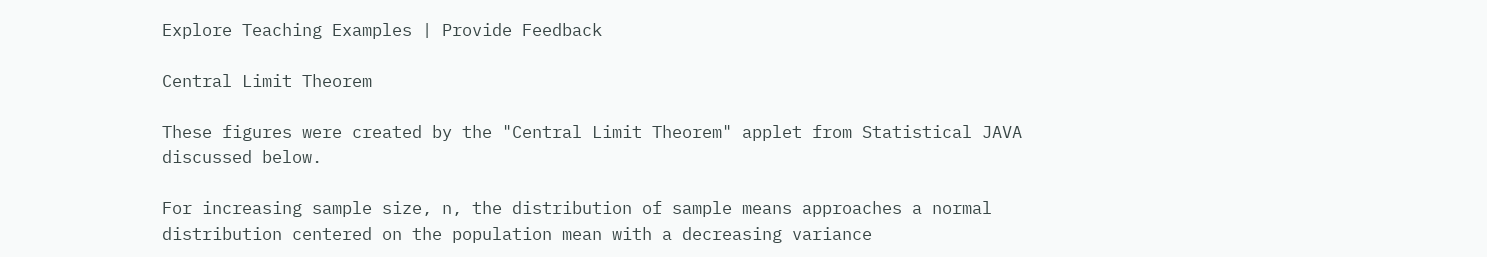Explore Teaching Examples | Provide Feedback

Central Limit Theorem

These figures were created by the "Central Limit Theorem" applet from Statistical JAVA discussed below.

For increasing sample size, n, the distribution of sample means approaches a normal distribution centered on the population mean with a decreasing variance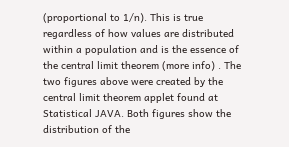(proportional to 1/n). This is true regardless of how values are distributed within a population and is the essence of the central limit theorem (more info) . The two figures above were created by the central limit theorem applet found at Statistical JAVA. Both figures show the distribution of the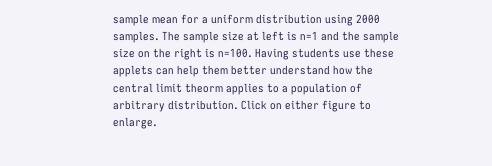sample mean for a uniform distribution using 2000 samples. The sample size at left is n=1 and the sample size on the right is n=100. Having students use these applets can help them better understand how the central limit theorm applies to a population of arbitrary distribution. Click on either figure to enlarge.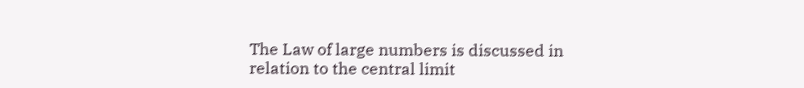The Law of large numbers is discussed in relation to the central limit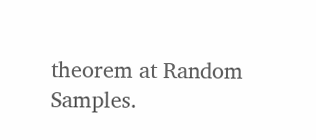theorem at Random Samples.